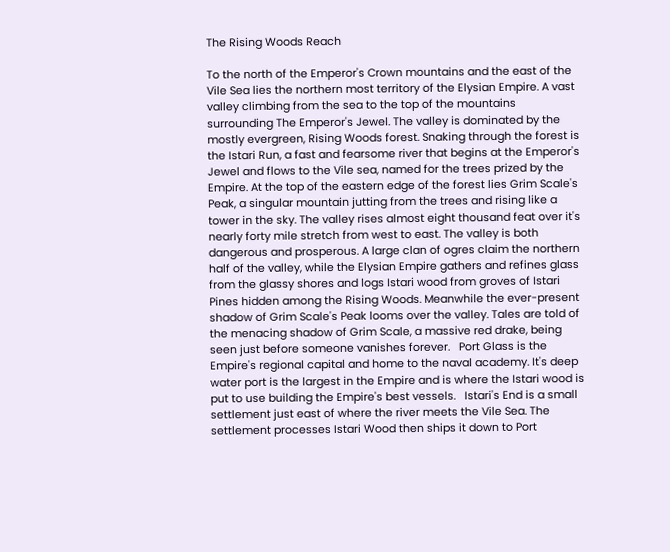The Rising Woods Reach

To the north of the Emperor's Crown mountains and the east of the Vile Sea lies the northern most territory of the Elysian Empire. A vast valley climbing from the sea to the top of the mountains surrounding The Emperor's Jewel. The valley is dominated by the mostly evergreen, Rising Woods forest. Snaking through the forest is the Istari Run, a fast and fearsome river that begins at the Emperor's Jewel and flows to the Vile sea, named for the trees prized by the Empire. At the top of the eastern edge of the forest lies Grim Scale's Peak, a singular mountain jutting from the trees and rising like a tower in the sky. The valley rises almost eight thousand feat over it's nearly forty mile stretch from west to east. The valley is both dangerous and prosperous. A large clan of ogres claim the northern half of the valley, while the Elysian Empire gathers and refines glass from the glassy shores and logs Istari wood from groves of Istari Pines hidden among the Rising Woods. Meanwhile the ever-present shadow of Grim Scale's Peak looms over the valley. Tales are told of the menacing shadow of Grim Scale, a massive red drake, being seen just before someone vanishes forever.   Port Glass is the Empire's regional capital and home to the naval academy. It's deep water port is the largest in the Empire and is where the Istari wood is put to use building the Empire's best vessels.   Istari's End is a small settlement just east of where the river meets the Vile Sea. The settlement processes Istari Wood then ships it down to Port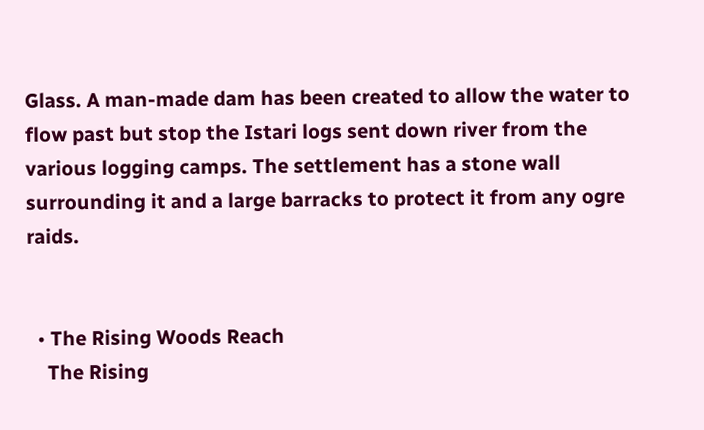Glass. A man-made dam has been created to allow the water to flow past but stop the Istari logs sent down river from the various logging camps. The settlement has a stone wall surrounding it and a large barracks to protect it from any ogre raids.


  • The Rising Woods Reach
    The Rising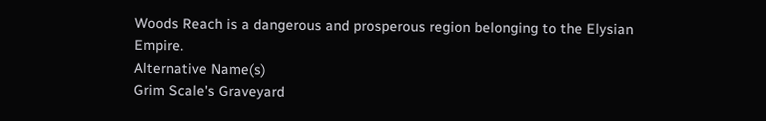Woods Reach is a dangerous and prosperous region belonging to the Elysian Empire.
Alternative Name(s)
Grim Scale's Graveyard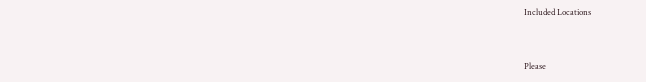Included Locations


Please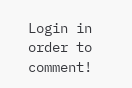Login in order to comment!